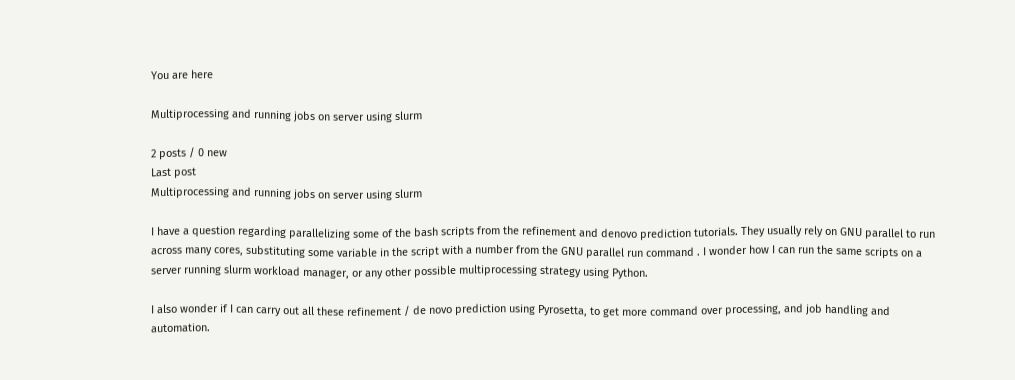You are here

Multiprocessing and running jobs on server using slurm

2 posts / 0 new
Last post
Multiprocessing and running jobs on server using slurm

I have a question regarding parallelizing some of the bash scripts from the refinement and denovo prediction tutorials. They usually rely on GNU parallel to run across many cores, substituting some variable in the script with a number from the GNU parallel run command . I wonder how I can run the same scripts on a server running slurm workload manager, or any other possible multiprocessing strategy using Python.

I also wonder if I can carry out all these refinement / de novo prediction using Pyrosetta, to get more command over processing, and job handling and automation.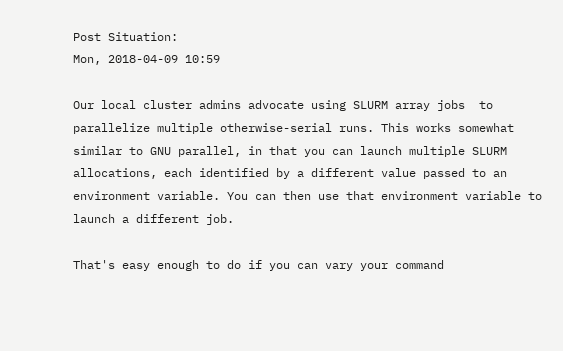Post Situation:
Mon, 2018-04-09 10:59

Our local cluster admins advocate using SLURM array jobs  to parallelize multiple otherwise-serial runs. This works somewhat similar to GNU parallel, in that you can launch multiple SLURM allocations, each identified by a different value passed to an environment variable. You can then use that environment variable to launch a different job.

That's easy enough to do if you can vary your command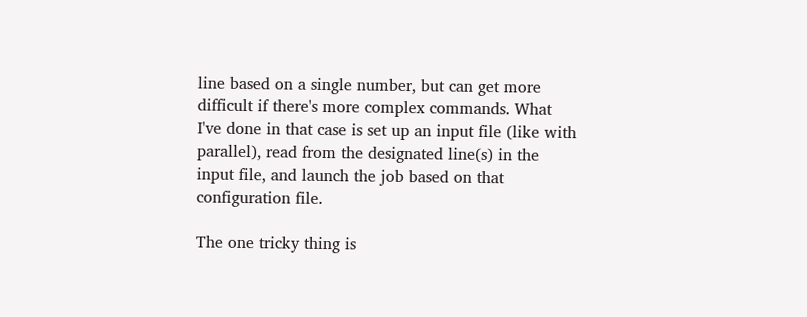line based on a single number, but can get more difficult if there's more complex commands. What I've done in that case is set up an input file (like with parallel), read from the designated line(s) in the input file, and launch the job based on that configuration file.

The one tricky thing is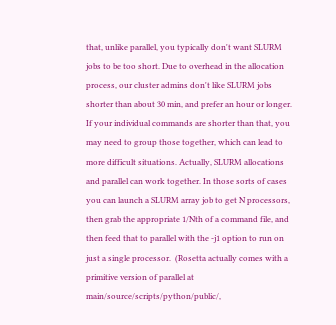that, unlike parallel, you typically don't want SLURM jobs to be too short. Due to overhead in the allocation process, our cluster admins don't like SLURM jobs shorter than about 30 min, and prefer an hour or longer.  If your individual commands are shorter than that, you may need to group those together, which can lead to more difficult situations. Actually, SLURM allocations and parallel can work together. In those sorts of cases you can launch a SLURM array job to get N processors, then grab the appropriate 1/Nth of a command file, and then feed that to parallel with the -j1 option to run on just a single processor.  (Rosetta actually comes with a primitive version of parallel at main/source/scripts/python/public/,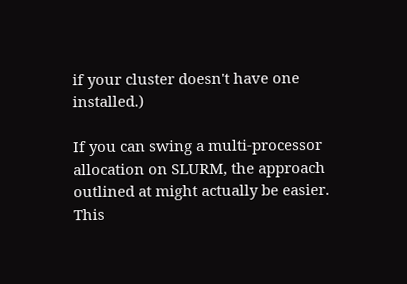if your cluster doesn't have one installed.)

If you can swing a multi-processor allocation on SLURM, the approach outlined at might actually be easier. This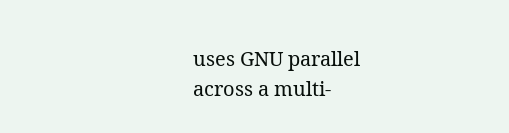uses GNU parallel across a multi-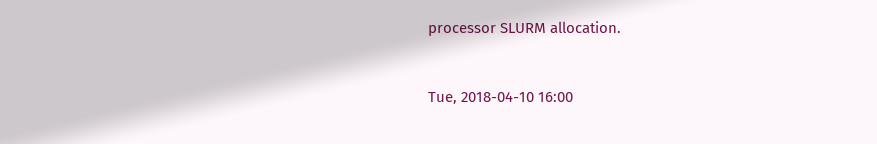processor SLURM allocation.


Tue, 2018-04-10 16:00